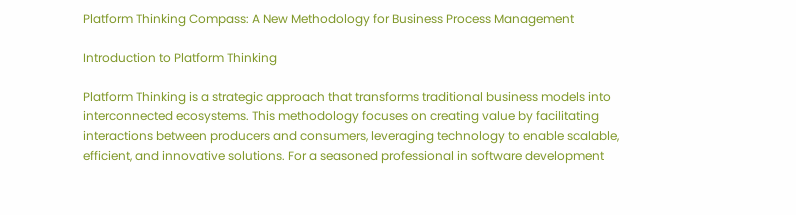Platform Thinking Compass: A New Methodology for Business Process Management

Introduction to Platform Thinking

Platform Thinking is a strategic approach that transforms traditional business models into interconnected ecosystems. This methodology focuses on creating value by facilitating interactions between producers and consumers, leveraging technology to enable scalable, efficient, and innovative solutions. For a seasoned professional in software development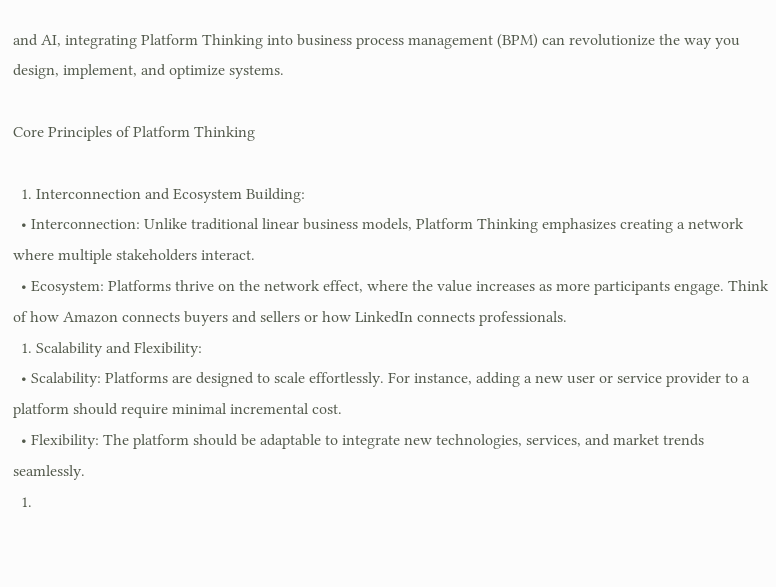and AI, integrating Platform Thinking into business process management (BPM) can revolutionize the way you design, implement, and optimize systems.

Core Principles of Platform Thinking

  1. Interconnection and Ecosystem Building:
  • Interconnection: Unlike traditional linear business models, Platform Thinking emphasizes creating a network where multiple stakeholders interact.
  • Ecosystem: Platforms thrive on the network effect, where the value increases as more participants engage. Think of how Amazon connects buyers and sellers or how LinkedIn connects professionals.
  1. Scalability and Flexibility:
  • Scalability: Platforms are designed to scale effortlessly. For instance, adding a new user or service provider to a platform should require minimal incremental cost.
  • Flexibility: The platform should be adaptable to integrate new technologies, services, and market trends seamlessly.
  1.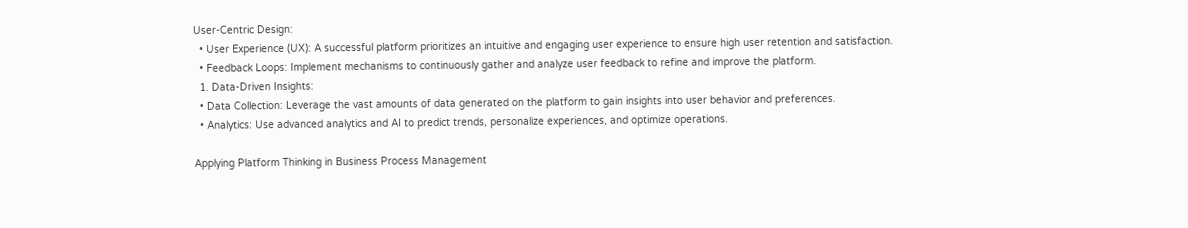User-Centric Design:
  • User Experience (UX): A successful platform prioritizes an intuitive and engaging user experience to ensure high user retention and satisfaction.
  • Feedback Loops: Implement mechanisms to continuously gather and analyze user feedback to refine and improve the platform.
  1. Data-Driven Insights:
  • Data Collection: Leverage the vast amounts of data generated on the platform to gain insights into user behavior and preferences.
  • Analytics: Use advanced analytics and AI to predict trends, personalize experiences, and optimize operations.

Applying Platform Thinking in Business Process Management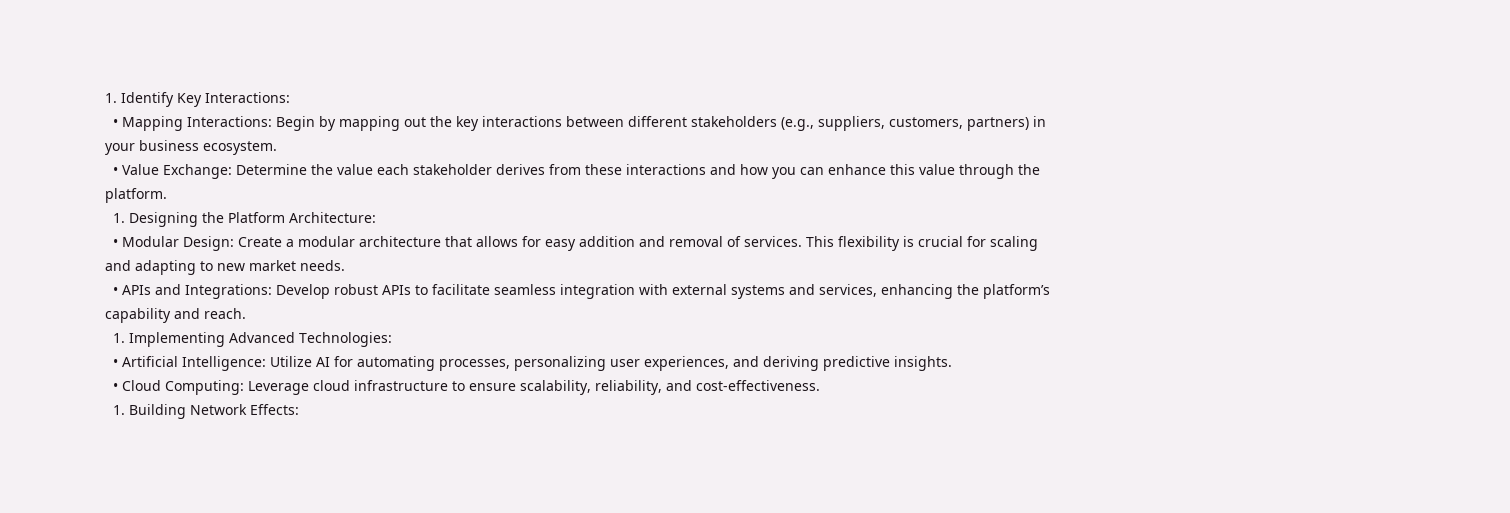1. Identify Key Interactions:
  • Mapping Interactions: Begin by mapping out the key interactions between different stakeholders (e.g., suppliers, customers, partners) in your business ecosystem.
  • Value Exchange: Determine the value each stakeholder derives from these interactions and how you can enhance this value through the platform.
  1. Designing the Platform Architecture:
  • Modular Design: Create a modular architecture that allows for easy addition and removal of services. This flexibility is crucial for scaling and adapting to new market needs.
  • APIs and Integrations: Develop robust APIs to facilitate seamless integration with external systems and services, enhancing the platform’s capability and reach.
  1. Implementing Advanced Technologies:
  • Artificial Intelligence: Utilize AI for automating processes, personalizing user experiences, and deriving predictive insights.
  • Cloud Computing: Leverage cloud infrastructure to ensure scalability, reliability, and cost-effectiveness.
  1. Building Network Effects: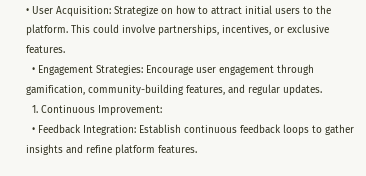• User Acquisition: Strategize on how to attract initial users to the platform. This could involve partnerships, incentives, or exclusive features.
  • Engagement Strategies: Encourage user engagement through gamification, community-building features, and regular updates.
  1. Continuous Improvement:
  • Feedback Integration: Establish continuous feedback loops to gather insights and refine platform features.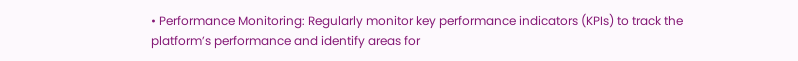• Performance Monitoring: Regularly monitor key performance indicators (KPIs) to track the platform’s performance and identify areas for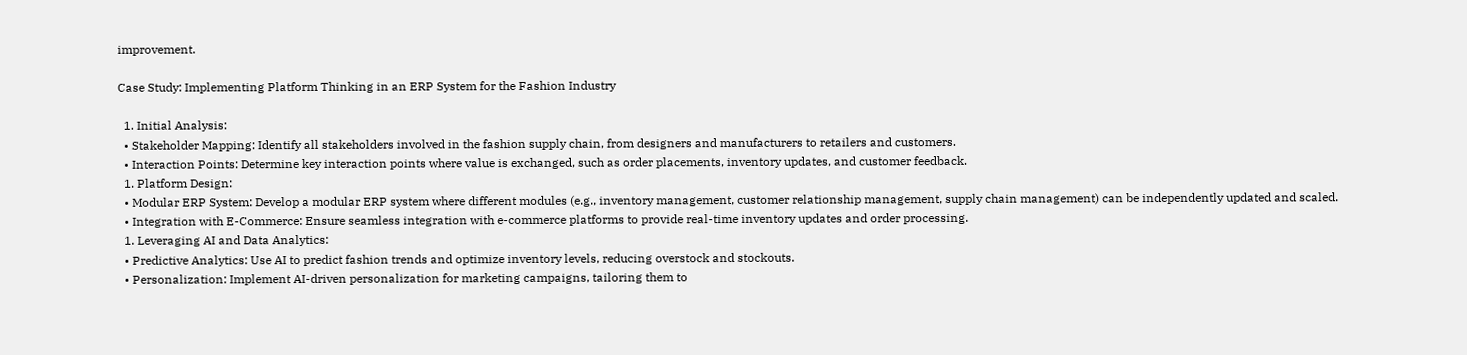improvement.

Case Study: Implementing Platform Thinking in an ERP System for the Fashion Industry

  1. Initial Analysis:
  • Stakeholder Mapping: Identify all stakeholders involved in the fashion supply chain, from designers and manufacturers to retailers and customers.
  • Interaction Points: Determine key interaction points where value is exchanged, such as order placements, inventory updates, and customer feedback.
  1. Platform Design:
  • Modular ERP System: Develop a modular ERP system where different modules (e.g., inventory management, customer relationship management, supply chain management) can be independently updated and scaled.
  • Integration with E-Commerce: Ensure seamless integration with e-commerce platforms to provide real-time inventory updates and order processing.
  1. Leveraging AI and Data Analytics:
  • Predictive Analytics: Use AI to predict fashion trends and optimize inventory levels, reducing overstock and stockouts.
  • Personalization: Implement AI-driven personalization for marketing campaigns, tailoring them to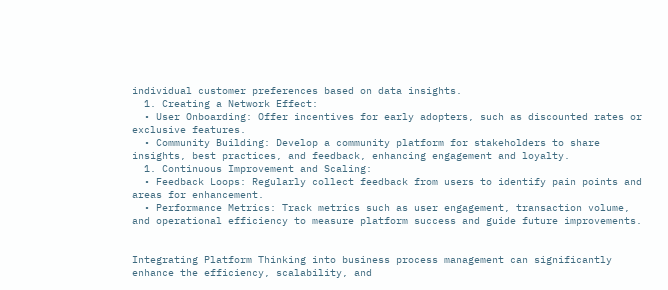individual customer preferences based on data insights.
  1. Creating a Network Effect:
  • User Onboarding: Offer incentives for early adopters, such as discounted rates or exclusive features.
  • Community Building: Develop a community platform for stakeholders to share insights, best practices, and feedback, enhancing engagement and loyalty.
  1. Continuous Improvement and Scaling:
  • Feedback Loops: Regularly collect feedback from users to identify pain points and areas for enhancement.
  • Performance Metrics: Track metrics such as user engagement, transaction volume, and operational efficiency to measure platform success and guide future improvements.


Integrating Platform Thinking into business process management can significantly enhance the efficiency, scalability, and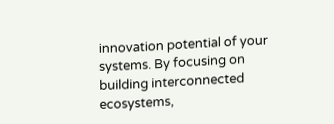innovation potential of your systems. By focusing on building interconnected ecosystems,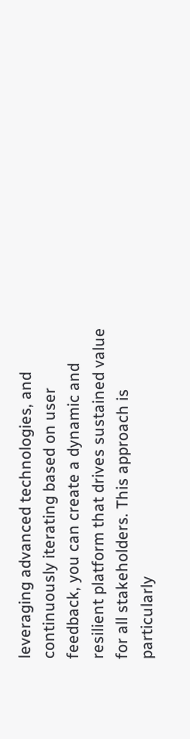leveraging advanced technologies, and continuously iterating based on user feedback, you can create a dynamic and resilient platform that drives sustained value for all stakeholders. This approach is particularly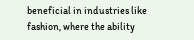beneficial in industries like fashion, where the ability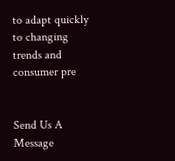to adapt quickly to changing trends and consumer pre


Send Us A Message